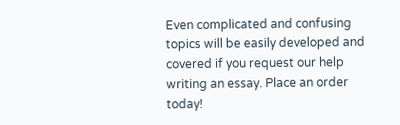Even complicated and confusing topics will be easily developed and covered if you request our help writing an essay. Place an order today!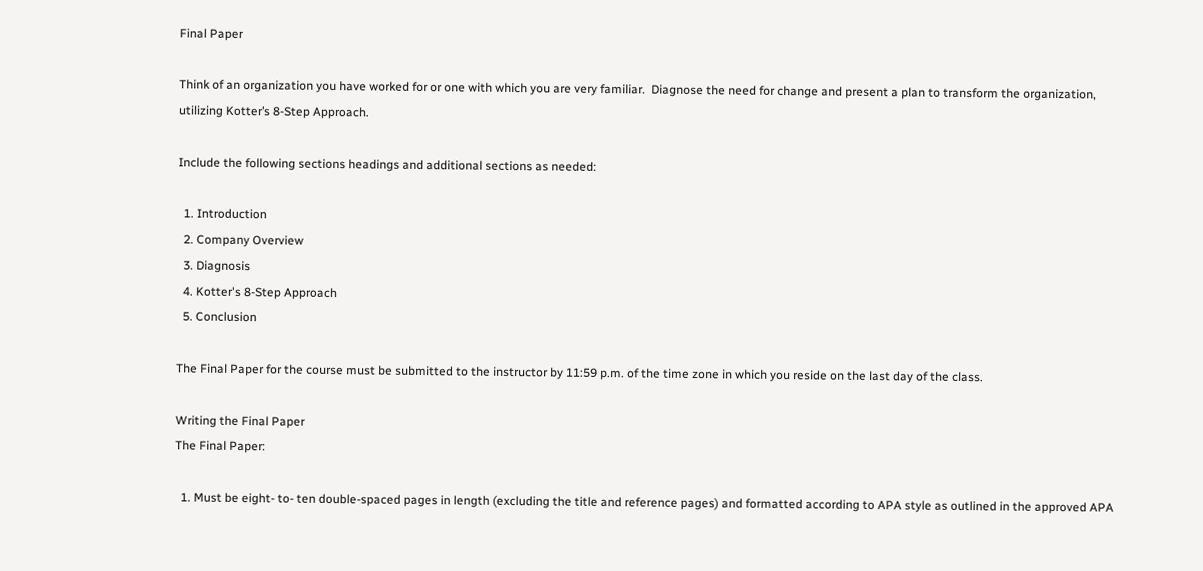Final Paper

Think of an organization you have worked for or one with which you are very familiar.  Diagnose the need for change and present a plan to transform the organization, utilizing Kotter’s 8-Step Approach.

Include the following sections headings and additional sections as needed:

  1. Introduction
  2. Company Overview
  3. Diagnosis
  4. Kotter's 8-Step Approach
  5. Conclusion

The Final Paper for the course must be submitted to the instructor by 11:59 p.m. of the time zone in which you reside on the last day of the class.

Writing the Final Paper
The Final Paper:

  1. Must be eight- to- ten double-spaced pages in length (excluding the title and reference pages) and formatted according to APA style as outlined in the approved APA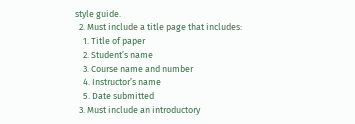style guide.
  2. Must include a title page that includes:
    1. Title of paper
    2. Student’s name
    3. Course name and number
    4. Instructor’s name
    5. Date submitted
  3. Must include an introductory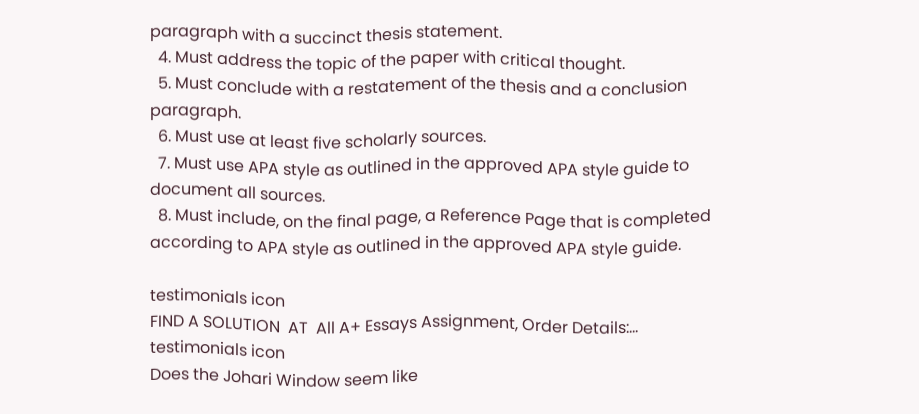paragraph with a succinct thesis statement.
  4. Must address the topic of the paper with critical thought.
  5. Must conclude with a restatement of the thesis and a conclusion paragraph.
  6. Must use at least five scholarly sources.
  7. Must use APA style as outlined in the approved APA style guide to document all sources.
  8. Must include, on the final page, a Reference Page that is completed according to APA style as outlined in the approved APA style guide.

testimonials icon
FIND A SOLUTION  AT  All A+ Essays Assignment, Order Details:...
testimonials icon
Does the Johari Window seem like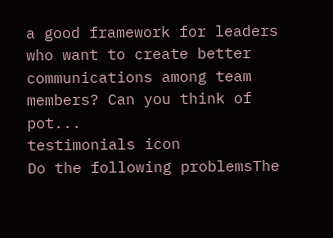a good framework for leaders who want to create better communications among team members? Can you think of pot...
testimonials icon
Do the following problemsThe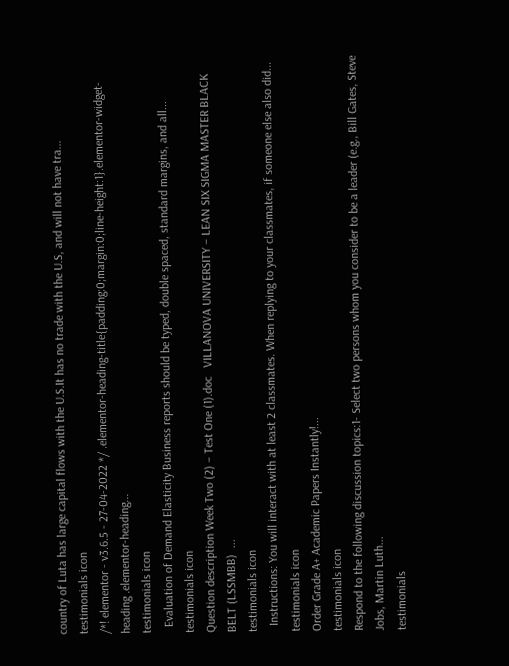country of Luta has large capital flows with the U.S.It has no trade with the U.S, and will not have tra...
testimonials icon
/*! elementor - v3.6.5 - 27-04-2022 */ .elementor-heading-title{padding:0;margin:0;line-height:1}.elementor-widget-heading .elementor-heading...
testimonials icon
  Evaluation of Demand Elasticity Business reports should be typed, double spaced, standard margins, and all...
testimonials icon
Question description Week Two (2) – Test One (1).doc   VILLANOVA UNIVERSITY – LEAN SIX SIGMA MASTER BLACK BELT (LSSMBB)  ...
testimonials icon
  Instructions: You will interact with at least 2 classmates. When replying to your classmates, if someone else also did...
testimonials icon
Order Grade A+ Academic Papers Instantly!...
testimonials icon
Respond to the following discussion topics:1- Select two persons whom you consider to be a leader (e.g., Bill Gates, Steve Jobs, Martin Luth...
testimonials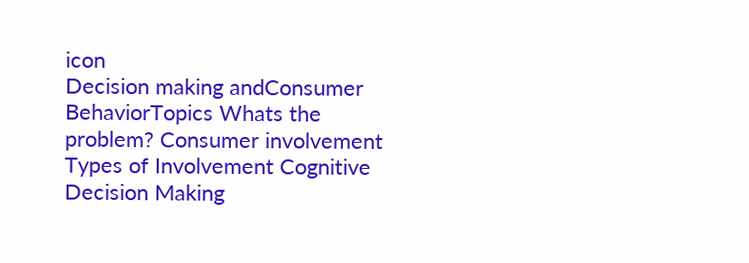icon
Decision making andConsumer BehaviorTopics Whats the problem? Consumer involvement Types of Involvement Cognitive Decision Making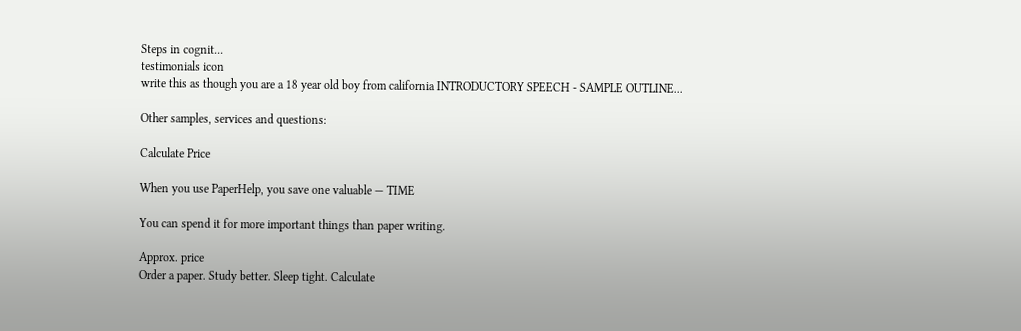Steps in cognit...
testimonials icon
write this as though you are a 18 year old boy from california INTRODUCTORY SPEECH - SAMPLE OUTLINE...

Other samples, services and questions:

Calculate Price

When you use PaperHelp, you save one valuable — TIME

You can spend it for more important things than paper writing.

Approx. price
Order a paper. Study better. Sleep tight. Calculate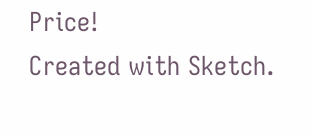Price!
Created with Sketch.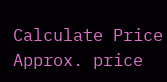Calculate Price
Approx. price